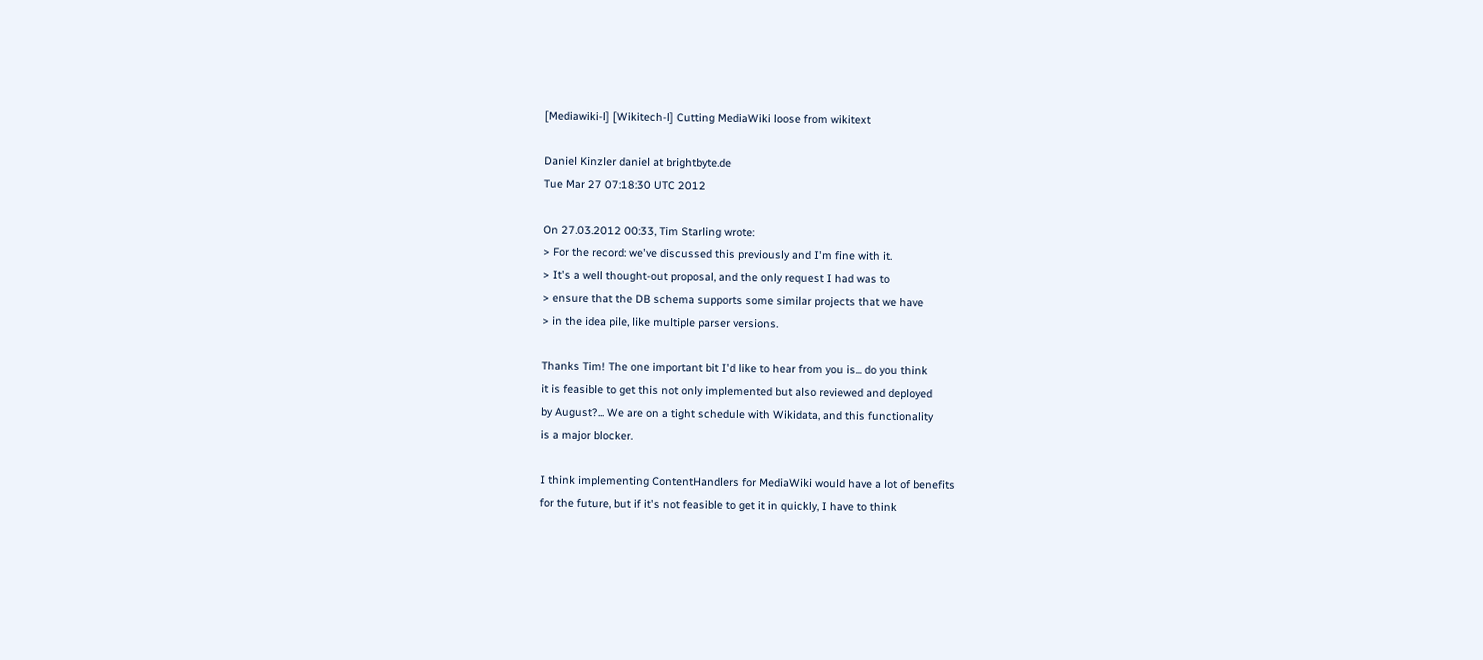[Mediawiki-l] [Wikitech-l] Cutting MediaWiki loose from wikitext

Daniel Kinzler daniel at brightbyte.de
Tue Mar 27 07:18:30 UTC 2012

On 27.03.2012 00:33, Tim Starling wrote:
> For the record: we've discussed this previously and I'm fine with it.
> It's a well thought-out proposal, and the only request I had was to
> ensure that the DB schema supports some similar projects that we have
> in the idea pile, like multiple parser versions.

Thanks Tim! The one important bit I'd like to hear from you is... do you think
it is feasible to get this not only implemented but also reviewed and deployed
by August?... We are on a tight schedule with Wikidata, and this functionality
is a major blocker.

I think implementing ContentHandlers for MediaWiki would have a lot of benefits
for the future, but if it's not feasible to get it in quickly, I have to think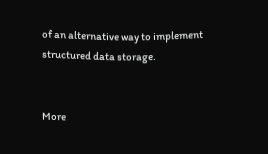of an alternative way to implement structured data storage.


More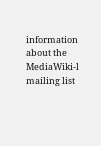information about the MediaWiki-l mailing list